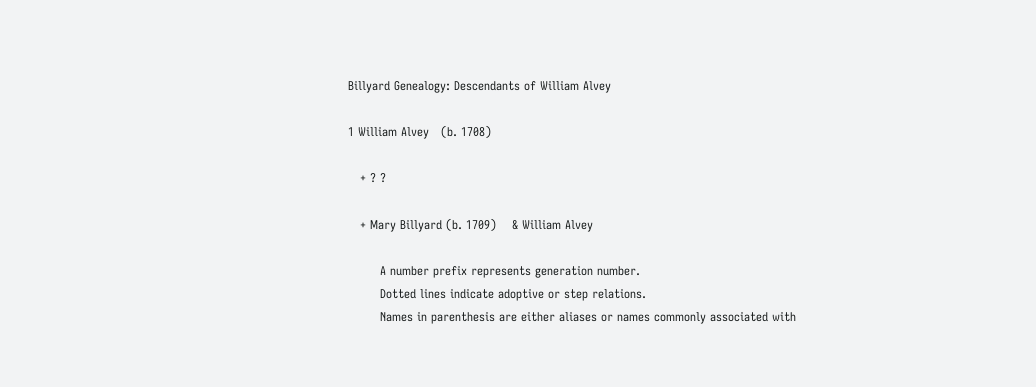Billyard Genealogy: Descendants of William Alvey

1 William Alvey   (b. 1708)

   + ? ?

   + Mary Billyard (b. 1709)    & William Alvey

        A number prefix represents generation number.
        Dotted lines indicate adoptive or step relations.
        Names in parenthesis are either aliases or names commonly associated with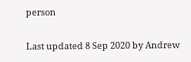person

Last updated 8 Sep 2020 by Andrew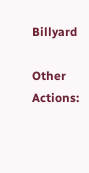Billyard

Other Actions: